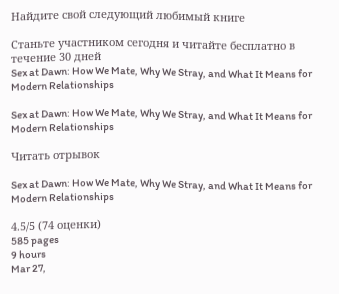Найдите свой следующий любимый книге

Станьте участником сегодня и читайте бесплатно в течение 30 дней
Sex at Dawn: How We Mate, Why We Stray, and What It Means for Modern Relationships

Sex at Dawn: How We Mate, Why We Stray, and What It Means for Modern Relationships

Читать отрывок

Sex at Dawn: How We Mate, Why We Stray, and What It Means for Modern Relationships

4.5/5 (74 оценки)
585 pages
9 hours
Mar 27,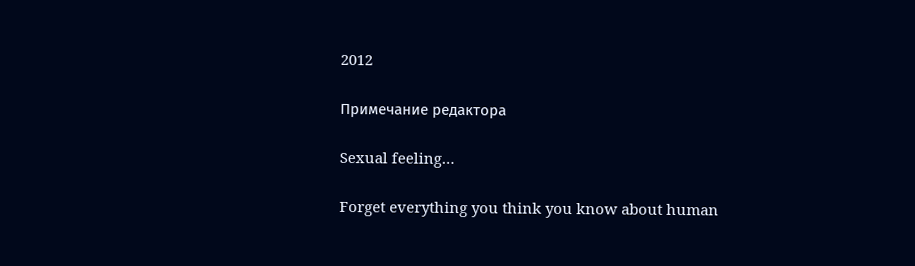2012

Примечание редактора

Sexual feeling…

Forget everything you think you know about human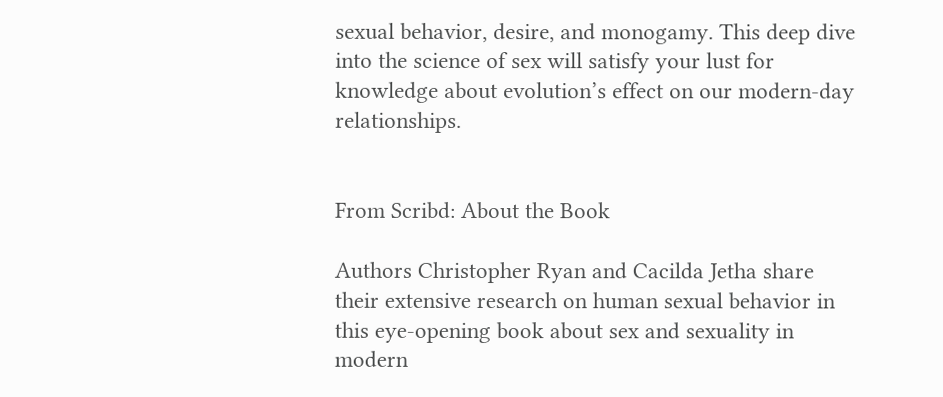sexual behavior, desire, and monogamy. This deep dive into the science of sex will satisfy your lust for knowledge about evolution’s effect on our modern-day relationships.


From Scribd: About the Book

Authors Christopher Ryan and Cacilda Jetha share their extensive research on human sexual behavior in this eye-opening book about sex and sexuality in modern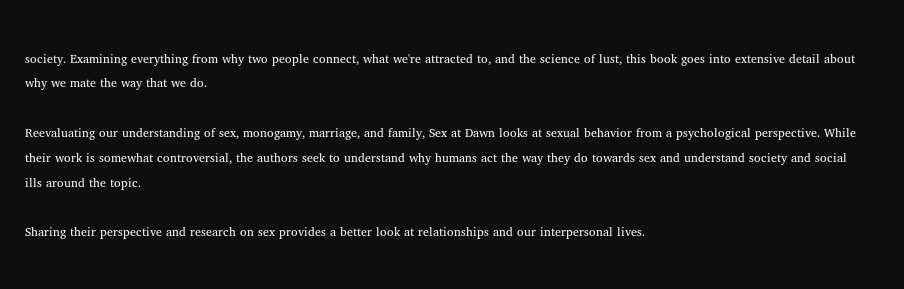society. Examining everything from why two people connect, what we're attracted to, and the science of lust, this book goes into extensive detail about why we mate the way that we do.

Reevaluating our understanding of sex, monogamy, marriage, and family, Sex at Dawn looks at sexual behavior from a psychological perspective. While their work is somewhat controversial, the authors seek to understand why humans act the way they do towards sex and understand society and social ills around the topic.

Sharing their perspective and research on sex provides a better look at relationships and our interpersonal lives.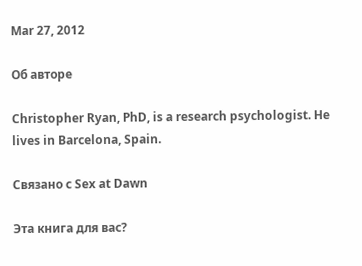Mar 27, 2012

Об авторе

Christopher Ryan, PhD, is a research psychologist. He lives in Barcelona, Spain.

Связано с Sex at Dawn

Эта книга для вас?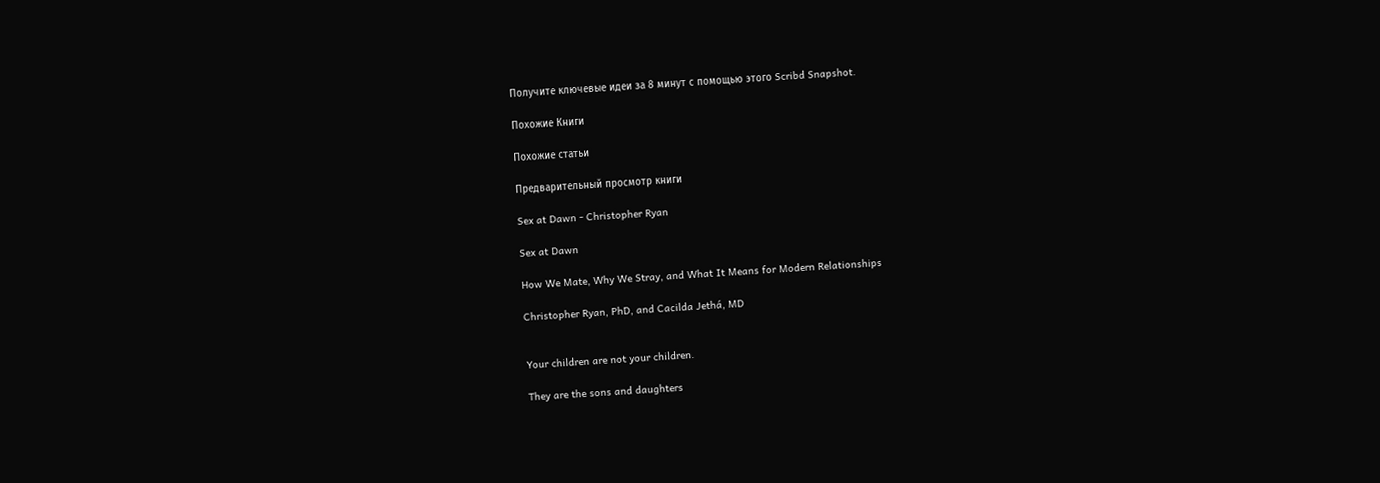Получите ключевые идеи за 8 минут с помощью этого Scribd Snapshot.

Похожие Книги

Похожие статьи

Предварительный просмотр книги

Sex at Dawn - Christopher Ryan

Sex at Dawn

How We Mate, Why We Stray, and What It Means for Modern Relationships

Christopher Ryan, PhD, and Cacilda Jethá, MD


Your children are not your children.

They are the sons and daughters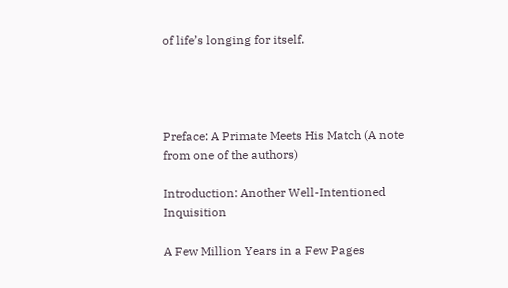of life’s longing for itself.




Preface: A Primate Meets His Match (A note from one of the authors)

Introduction: Another Well-Intentioned Inquisition

A Few Million Years in a Few Pages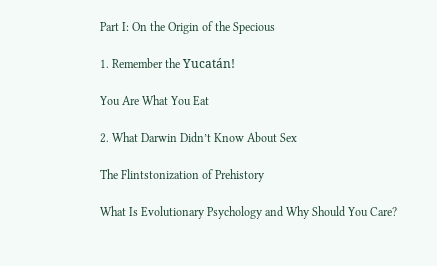Part I: On the Origin of the Specious

1. Remember the Yucatán!

You Are What You Eat

2. What Darwin Didn’t Know About Sex

The Flintstonization of Prehistory

What Is Evolutionary Psychology and Why Should You Care?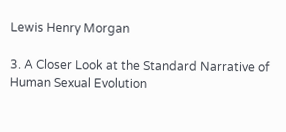Lewis Henry Morgan

3. A Closer Look at the Standard Narrative of Human Sexual Evolution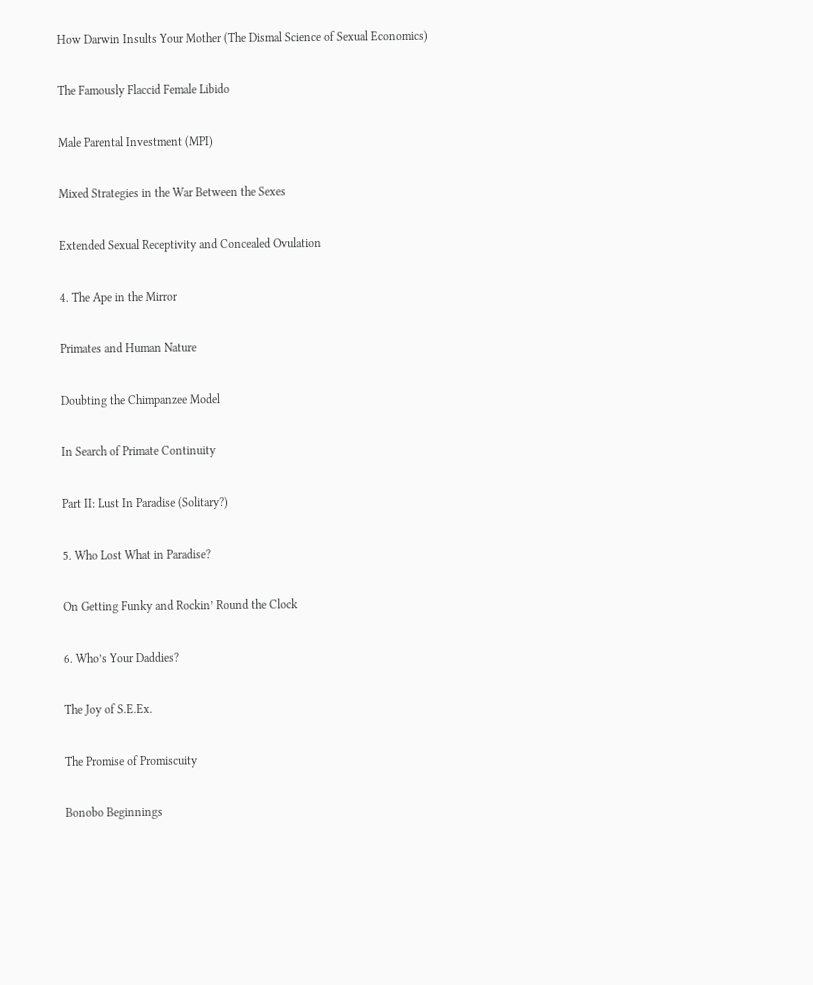How Darwin Insults Your Mother (The Dismal Science of Sexual Economics)

The Famously Flaccid Female Libido

Male Parental Investment (MPI)

Mixed Strategies in the War Between the Sexes

Extended Sexual Receptivity and Concealed Ovulation

4. The Ape in the Mirror

Primates and Human Nature

Doubting the Chimpanzee Model

In Search of Primate Continuity

Part II: Lust In Paradise (Solitary?)

5. Who Lost What in Paradise?

On Getting Funky and Rockin’ Round the Clock

6. Who’s Your Daddies?

The Joy of S.E.Ex.

The Promise of Promiscuity

Bonobo Beginnings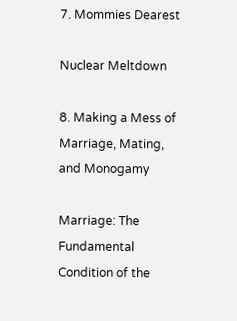7. Mommies Dearest

Nuclear Meltdown

8. Making a Mess of Marriage, Mating, and Monogamy

Marriage: The Fundamental Condition of the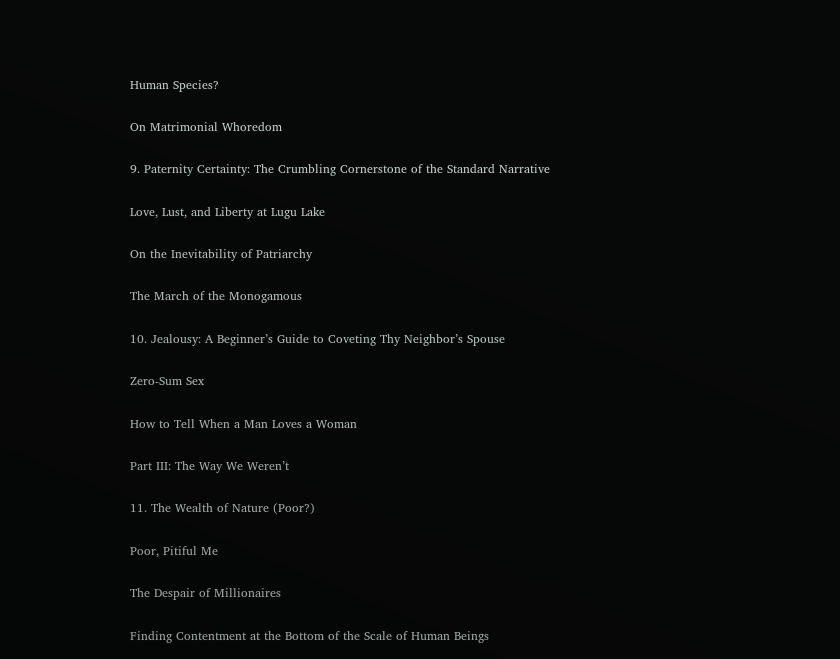Human Species?

On Matrimonial Whoredom

9. Paternity Certainty: The Crumbling Cornerstone of the Standard Narrative

Love, Lust, and Liberty at Lugu Lake

On the Inevitability of Patriarchy

The March of the Monogamous

10. Jealousy: A Beginner’s Guide to Coveting Thy Neighbor’s Spouse

Zero-Sum Sex

How to Tell When a Man Loves a Woman

Part III: The Way We Weren’t

11. The Wealth of Nature (Poor?)

Poor, Pitiful Me

The Despair of Millionaires

Finding Contentment at the Bottom of the Scale of Human Beings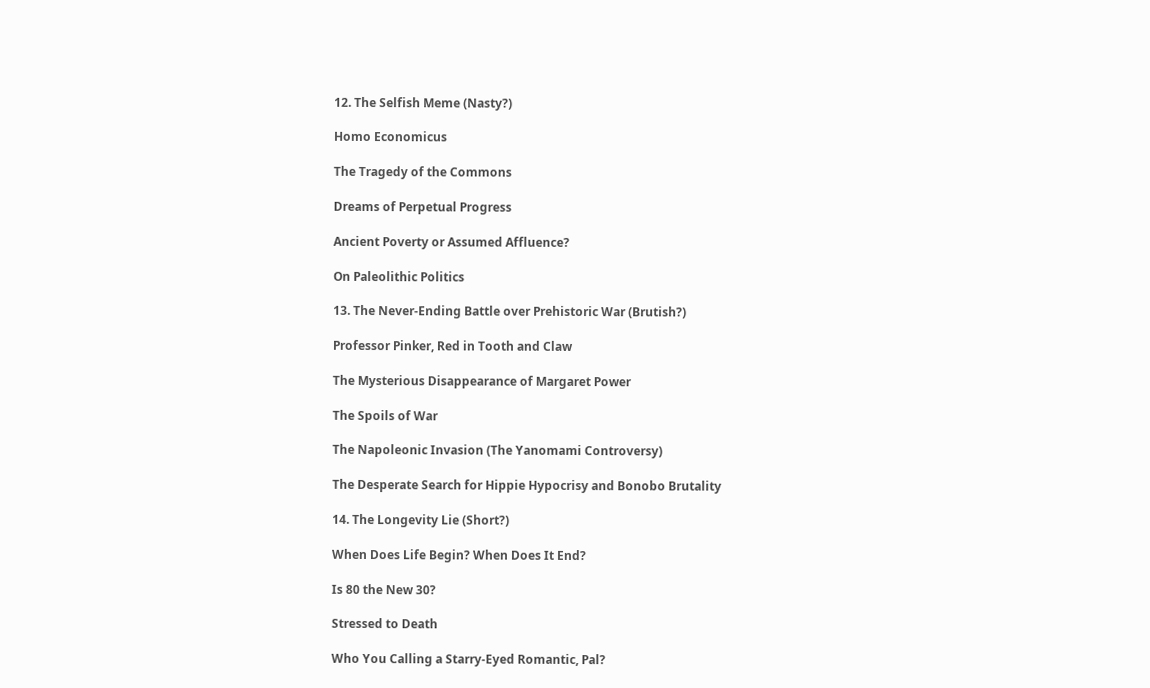12. The Selfish Meme (Nasty?)

Homo Economicus

The Tragedy of the Commons

Dreams of Perpetual Progress

Ancient Poverty or Assumed Affluence?

On Paleolithic Politics

13. The Never-Ending Battle over Prehistoric War (Brutish?)

Professor Pinker, Red in Tooth and Claw

The Mysterious Disappearance of Margaret Power

The Spoils of War

The Napoleonic Invasion (The Yanomami Controversy)

The Desperate Search for Hippie Hypocrisy and Bonobo Brutality

14. The Longevity Lie (Short?)

When Does Life Begin? When Does It End?

Is 80 the New 30?

Stressed to Death

Who You Calling a Starry-Eyed Romantic, Pal?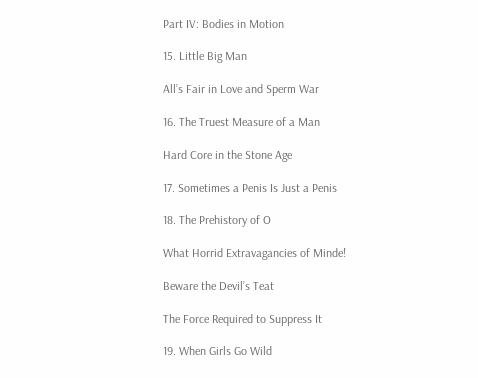Part IV: Bodies in Motion

15. Little Big Man

All’s Fair in Love and Sperm War

16. The Truest Measure of a Man

Hard Core in the Stone Age

17. Sometimes a Penis Is Just a Penis

18. The Prehistory of O

What Horrid Extravagancies of Minde!

Beware the Devil’s Teat

The Force Required to Suppress It

19. When Girls Go Wild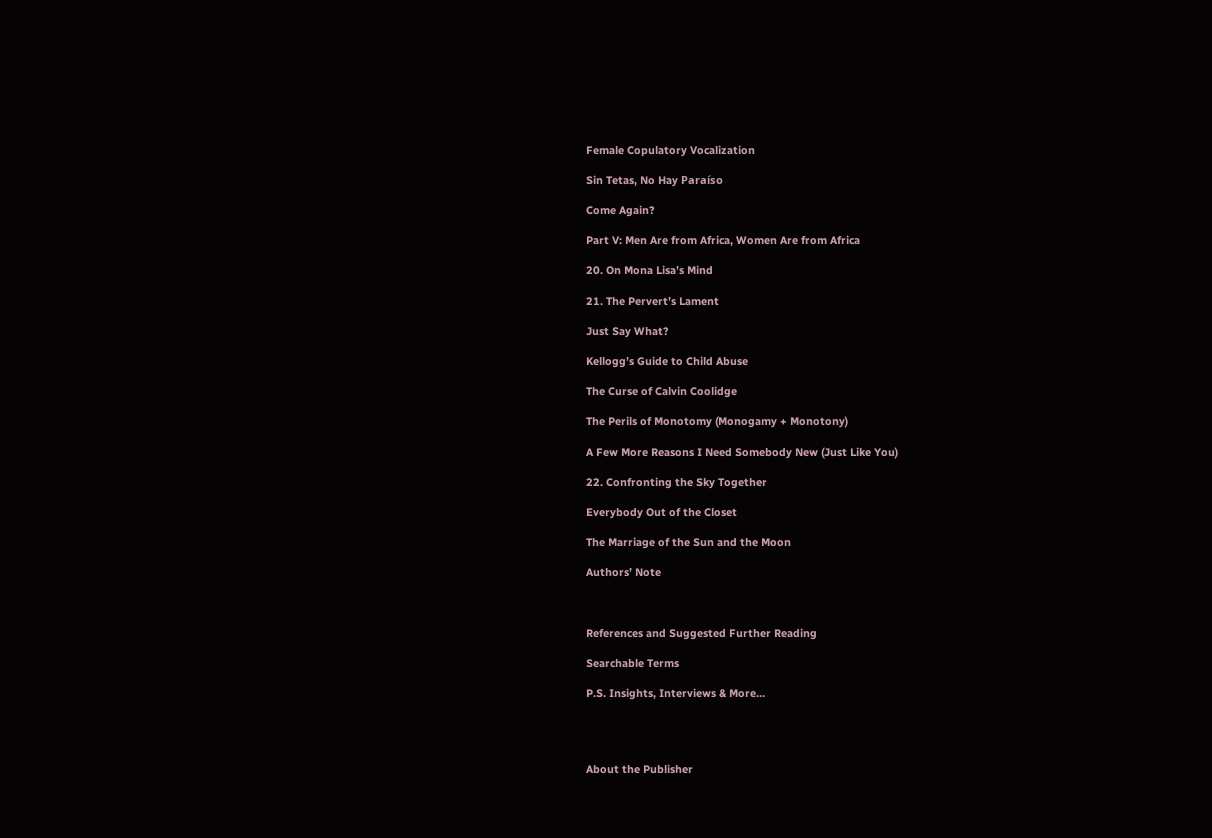Female Copulatory Vocalization

Sin Tetas, No Hay Paraíso

Come Again?

Part V: Men Are from Africa, Women Are from Africa

20. On Mona Lisa’s Mind

21. The Pervert’s Lament

Just Say What?

Kellogg’s Guide to Child Abuse

The Curse of Calvin Coolidge

The Perils of Monotomy (Monogamy + Monotony)

A Few More Reasons I Need Somebody New (Just Like You)

22. Confronting the Sky Together

Everybody Out of the Closet

The Marriage of the Sun and the Moon

Authors’ Note



References and Suggested Further Reading

Searchable Terms

P.S. Insights, Interviews & More…




About the Publisher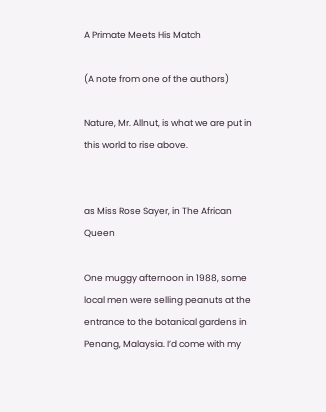A Primate Meets His Match

(A note from one of the authors)

Nature, Mr. Allnut, is what we are put in this world to rise above.


as Miss Rose Sayer, in The African Queen

One muggy afternoon in 1988, some local men were selling peanuts at the entrance to the botanical gardens in Penang, Malaysia. I’d come with my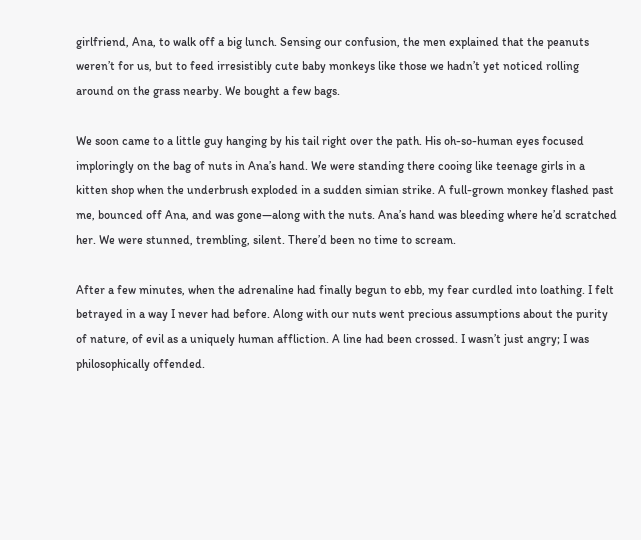girlfriend, Ana, to walk off a big lunch. Sensing our confusion, the men explained that the peanuts weren’t for us, but to feed irresistibly cute baby monkeys like those we hadn’t yet noticed rolling around on the grass nearby. We bought a few bags.

We soon came to a little guy hanging by his tail right over the path. His oh-so-human eyes focused imploringly on the bag of nuts in Ana’s hand. We were standing there cooing like teenage girls in a kitten shop when the underbrush exploded in a sudden simian strike. A full-grown monkey flashed past me, bounced off Ana, and was gone—along with the nuts. Ana’s hand was bleeding where he’d scratched her. We were stunned, trembling, silent. There’d been no time to scream.

After a few minutes, when the adrenaline had finally begun to ebb, my fear curdled into loathing. I felt betrayed in a way I never had before. Along with our nuts went precious assumptions about the purity of nature, of evil as a uniquely human affliction. A line had been crossed. I wasn’t just angry; I was philosophically offended.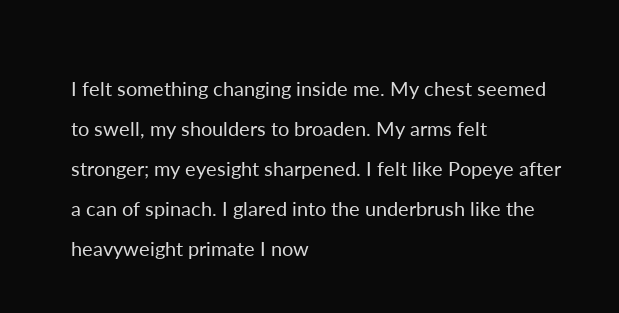I felt something changing inside me. My chest seemed to swell, my shoulders to broaden. My arms felt stronger; my eyesight sharpened. I felt like Popeye after a can of spinach. I glared into the underbrush like the heavyweight primate I now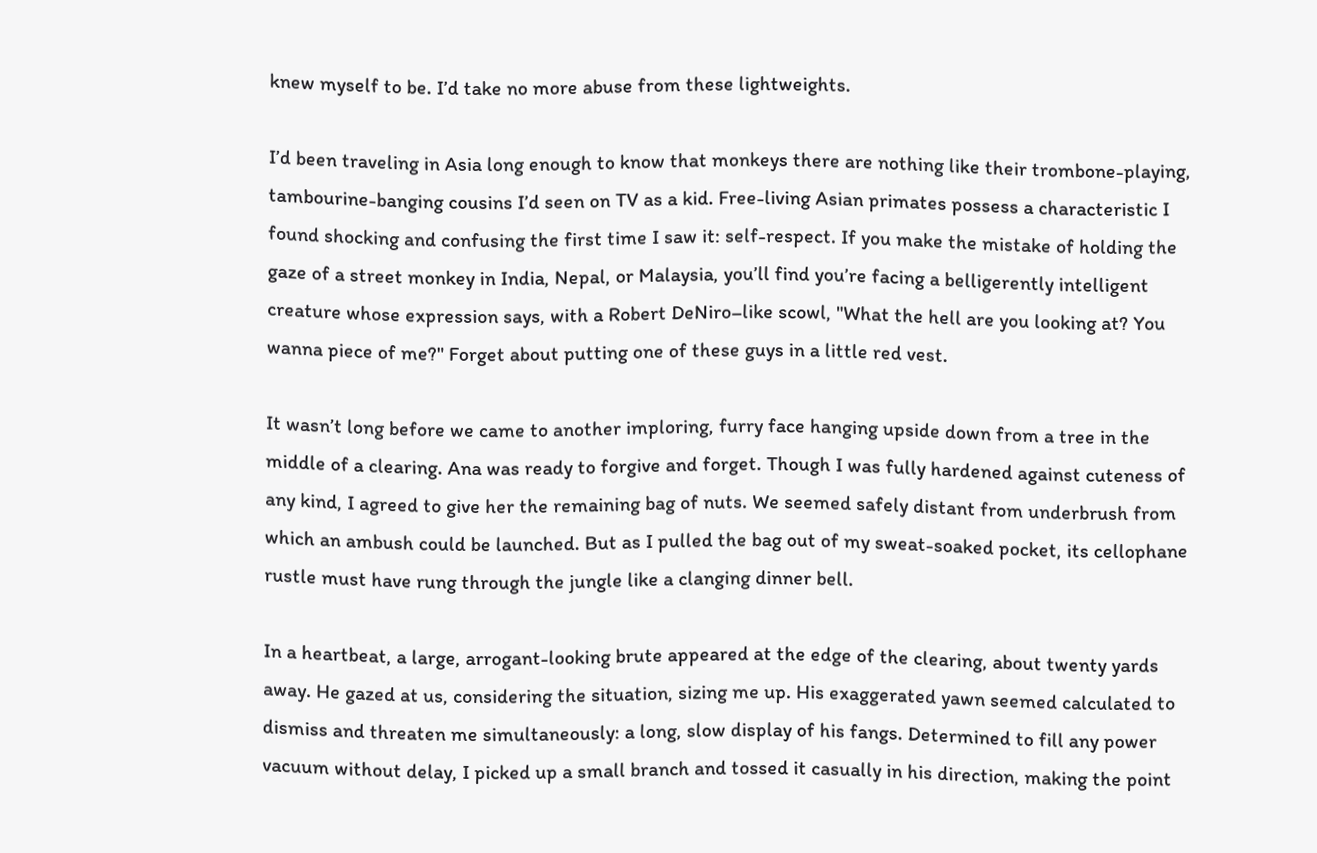knew myself to be. I’d take no more abuse from these lightweights.

I’d been traveling in Asia long enough to know that monkeys there are nothing like their trombone-playing, tambourine-banging cousins I’d seen on TV as a kid. Free-living Asian primates possess a characteristic I found shocking and confusing the first time I saw it: self-respect. If you make the mistake of holding the gaze of a street monkey in India, Nepal, or Malaysia, you’ll find you’re facing a belligerently intelligent creature whose expression says, with a Robert DeNiro–like scowl, "What the hell are you looking at? You wanna piece of me?" Forget about putting one of these guys in a little red vest.

It wasn’t long before we came to another imploring, furry face hanging upside down from a tree in the middle of a clearing. Ana was ready to forgive and forget. Though I was fully hardened against cuteness of any kind, I agreed to give her the remaining bag of nuts. We seemed safely distant from underbrush from which an ambush could be launched. But as I pulled the bag out of my sweat-soaked pocket, its cellophane rustle must have rung through the jungle like a clanging dinner bell.

In a heartbeat, a large, arrogant-looking brute appeared at the edge of the clearing, about twenty yards away. He gazed at us, considering the situation, sizing me up. His exaggerated yawn seemed calculated to dismiss and threaten me simultaneously: a long, slow display of his fangs. Determined to fill any power vacuum without delay, I picked up a small branch and tossed it casually in his direction, making the point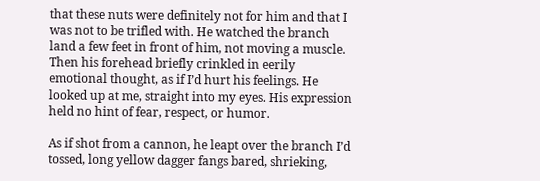that these nuts were definitely not for him and that I was not to be trifled with. He watched the branch land a few feet in front of him, not moving a muscle. Then his forehead briefly crinkled in eerily emotional thought, as if I’d hurt his feelings. He looked up at me, straight into my eyes. His expression held no hint of fear, respect, or humor.

As if shot from a cannon, he leapt over the branch I’d tossed, long yellow dagger fangs bared, shrieking,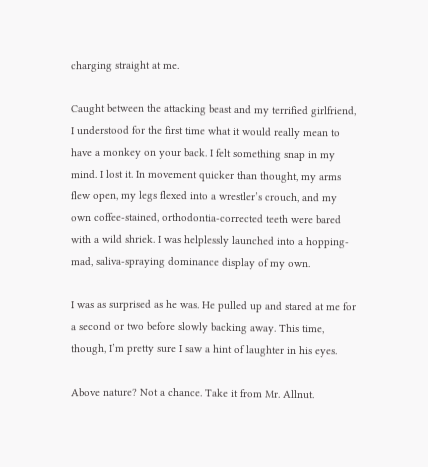charging straight at me.

Caught between the attacking beast and my terrified girlfriend, I understood for the first time what it would really mean to have a monkey on your back. I felt something snap in my mind. I lost it. In movement quicker than thought, my arms flew open, my legs flexed into a wrestler’s crouch, and my own coffee-stained, orthodontia-corrected teeth were bared with a wild shriek. I was helplessly launched into a hopping-mad, saliva-spraying dominance display of my own.

I was as surprised as he was. He pulled up and stared at me for a second or two before slowly backing away. This time, though, I’m pretty sure I saw a hint of laughter in his eyes.

Above nature? Not a chance. Take it from Mr. Allnut.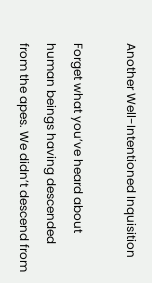Another Well-Intentioned Inquisition

Forget what you’ve heard about human beings having descended from the apes. We didn’t descend from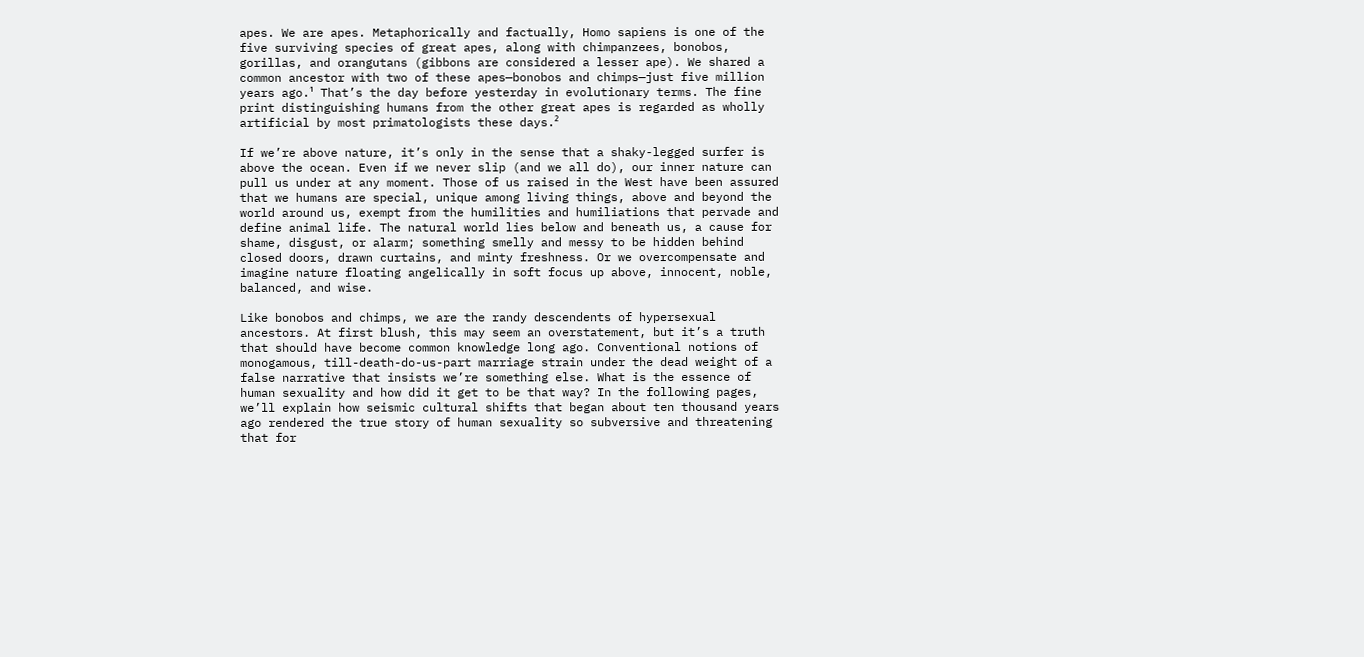apes. We are apes. Metaphorically and factually, Homo sapiens is one of the five surviving species of great apes, along with chimpanzees, bonobos, gorillas, and orangutans (gibbons are considered a lesser ape). We shared a common ancestor with two of these apes—bonobos and chimps—just five million years ago.¹ That’s the day before yesterday in evolutionary terms. The fine print distinguishing humans from the other great apes is regarded as wholly artificial by most primatologists these days.²

If we’re above nature, it’s only in the sense that a shaky-legged surfer is above the ocean. Even if we never slip (and we all do), our inner nature can pull us under at any moment. Those of us raised in the West have been assured that we humans are special, unique among living things, above and beyond the world around us, exempt from the humilities and humiliations that pervade and define animal life. The natural world lies below and beneath us, a cause for shame, disgust, or alarm; something smelly and messy to be hidden behind closed doors, drawn curtains, and minty freshness. Or we overcompensate and imagine nature floating angelically in soft focus up above, innocent, noble, balanced, and wise.

Like bonobos and chimps, we are the randy descendents of hypersexual ancestors. At first blush, this may seem an overstatement, but it’s a truth that should have become common knowledge long ago. Conventional notions of monogamous, till-death-do-us-part marriage strain under the dead weight of a false narrative that insists we’re something else. What is the essence of human sexuality and how did it get to be that way? In the following pages, we’ll explain how seismic cultural shifts that began about ten thousand years ago rendered the true story of human sexuality so subversive and threatening that for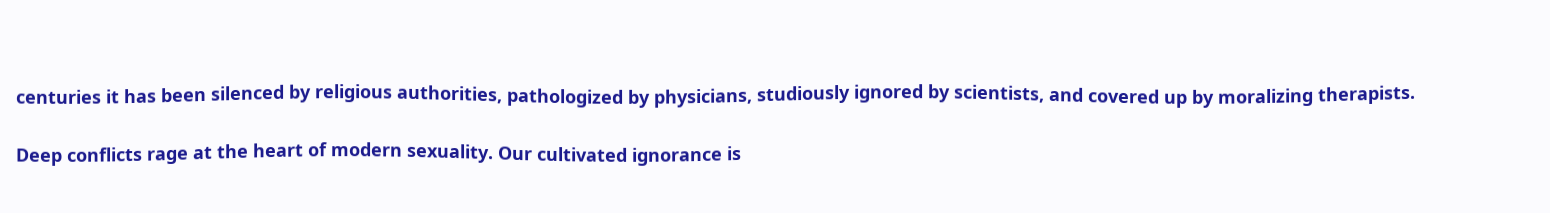centuries it has been silenced by religious authorities, pathologized by physicians, studiously ignored by scientists, and covered up by moralizing therapists.

Deep conflicts rage at the heart of modern sexuality. Our cultivated ignorance is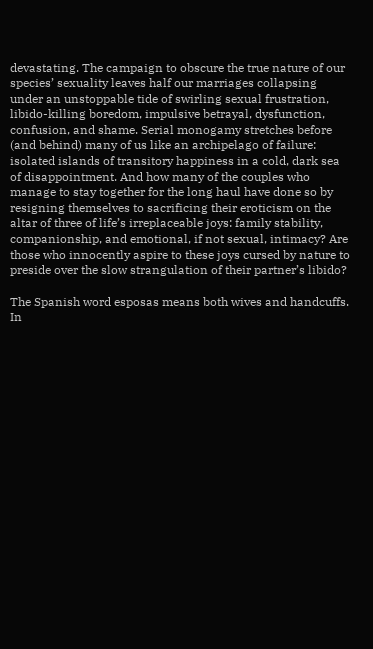devastating. The campaign to obscure the true nature of our species’ sexuality leaves half our marriages collapsing under an unstoppable tide of swirling sexual frustration, libido-killing boredom, impulsive betrayal, dysfunction, confusion, and shame. Serial monogamy stretches before (and behind) many of us like an archipelago of failure: isolated islands of transitory happiness in a cold, dark sea of disappointment. And how many of the couples who manage to stay together for the long haul have done so by resigning themselves to sacrificing their eroticism on the altar of three of life’s irreplaceable joys: family stability, companionship, and emotional, if not sexual, intimacy? Are those who innocently aspire to these joys cursed by nature to preside over the slow strangulation of their partner’s libido?

The Spanish word esposas means both wives and handcuffs. In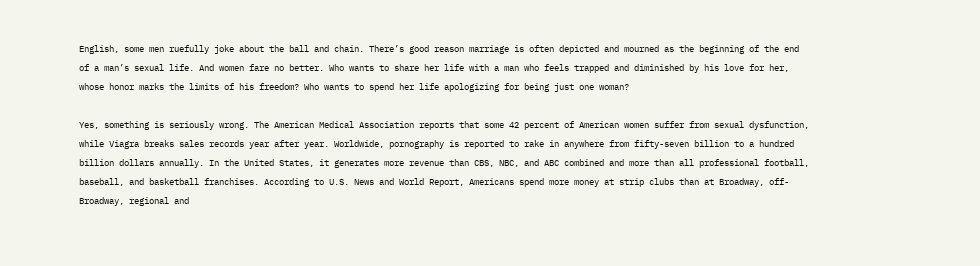English, some men ruefully joke about the ball and chain. There’s good reason marriage is often depicted and mourned as the beginning of the end of a man’s sexual life. And women fare no better. Who wants to share her life with a man who feels trapped and diminished by his love for her, whose honor marks the limits of his freedom? Who wants to spend her life apologizing for being just one woman?

Yes, something is seriously wrong. The American Medical Association reports that some 42 percent of American women suffer from sexual dysfunction, while Viagra breaks sales records year after year. Worldwide, pornography is reported to rake in anywhere from fifty-seven billion to a hundred billion dollars annually. In the United States, it generates more revenue than CBS, NBC, and ABC combined and more than all professional football, baseball, and basketball franchises. According to U.S. News and World Report, Americans spend more money at strip clubs than at Broadway, off-Broadway, regional and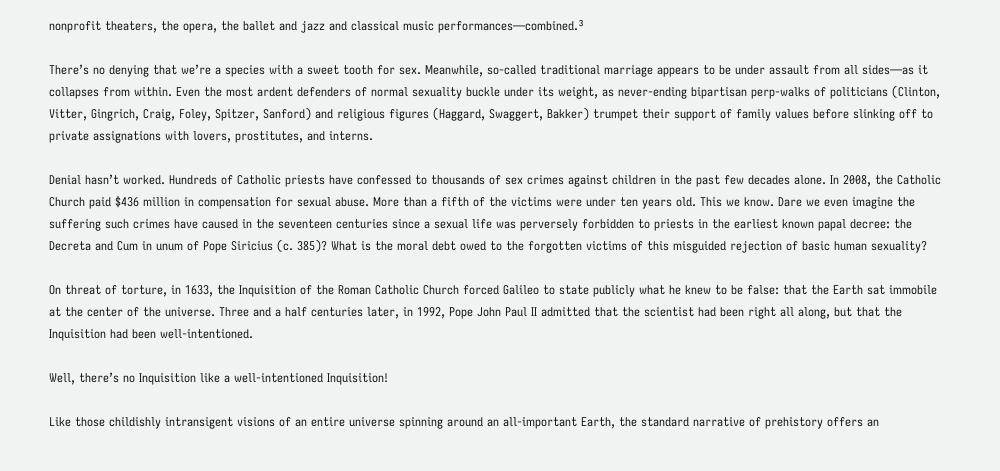nonprofit theaters, the opera, the ballet and jazz and classical music performances—combined.³

There’s no denying that we’re a species with a sweet tooth for sex. Meanwhile, so-called traditional marriage appears to be under assault from all sides—as it collapses from within. Even the most ardent defenders of normal sexuality buckle under its weight, as never-ending bipartisan perp-walks of politicians (Clinton, Vitter, Gingrich, Craig, Foley, Spitzer, Sanford) and religious figures (Haggard, Swaggert, Bakker) trumpet their support of family values before slinking off to private assignations with lovers, prostitutes, and interns.

Denial hasn’t worked. Hundreds of Catholic priests have confessed to thousands of sex crimes against children in the past few decades alone. In 2008, the Catholic Church paid $436 million in compensation for sexual abuse. More than a fifth of the victims were under ten years old. This we know. Dare we even imagine the suffering such crimes have caused in the seventeen centuries since a sexual life was perversely forbidden to priests in the earliest known papal decree: the Decreta and Cum in unum of Pope Siricius (c. 385)? What is the moral debt owed to the forgotten victims of this misguided rejection of basic human sexuality?

On threat of torture, in 1633, the Inquisition of the Roman Catholic Church forced Galileo to state publicly what he knew to be false: that the Earth sat immobile at the center of the universe. Three and a half centuries later, in 1992, Pope John Paul II admitted that the scientist had been right all along, but that the Inquisition had been well-intentioned.

Well, there’s no Inquisition like a well-intentioned Inquisition!

Like those childishly intransigent visions of an entire universe spinning around an all-important Earth, the standard narrative of prehistory offers an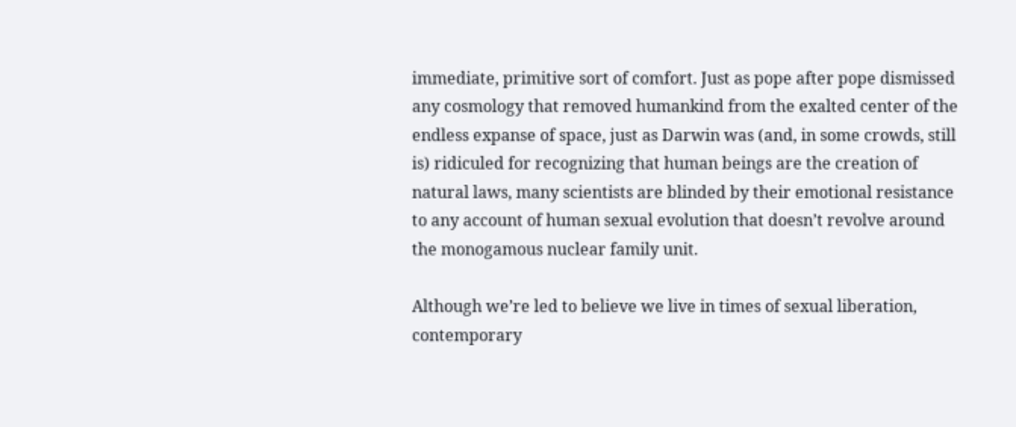immediate, primitive sort of comfort. Just as pope after pope dismissed any cosmology that removed humankind from the exalted center of the endless expanse of space, just as Darwin was (and, in some crowds, still is) ridiculed for recognizing that human beings are the creation of natural laws, many scientists are blinded by their emotional resistance to any account of human sexual evolution that doesn’t revolve around the monogamous nuclear family unit.

Although we’re led to believe we live in times of sexual liberation, contemporary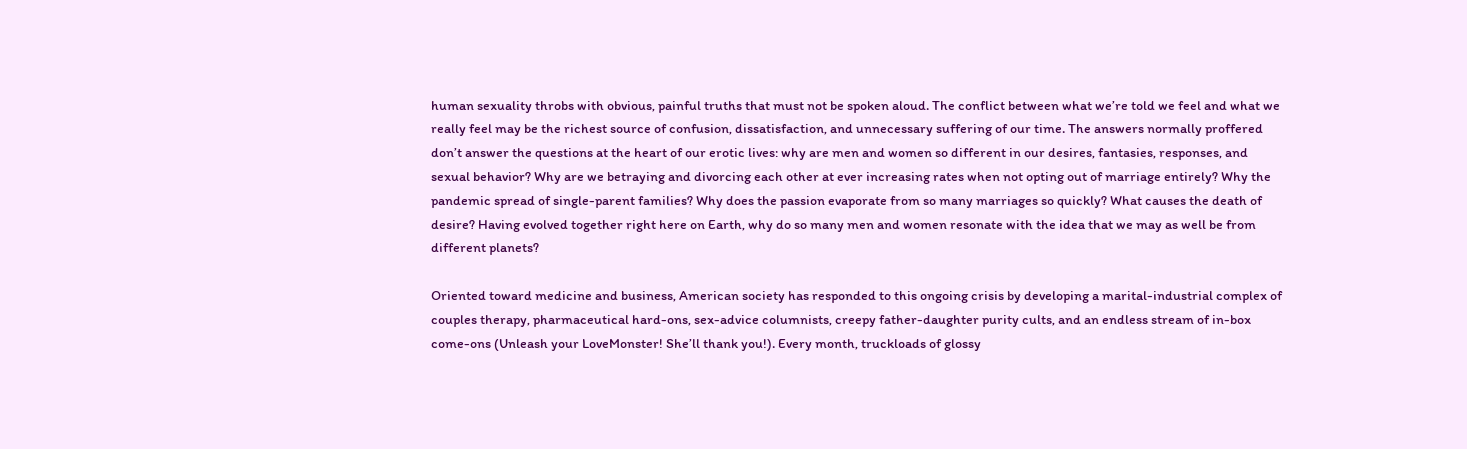human sexuality throbs with obvious, painful truths that must not be spoken aloud. The conflict between what we’re told we feel and what we really feel may be the richest source of confusion, dissatisfaction, and unnecessary suffering of our time. The answers normally proffered don’t answer the questions at the heart of our erotic lives: why are men and women so different in our desires, fantasies, responses, and sexual behavior? Why are we betraying and divorcing each other at ever increasing rates when not opting out of marriage entirely? Why the pandemic spread of single-parent families? Why does the passion evaporate from so many marriages so quickly? What causes the death of desire? Having evolved together right here on Earth, why do so many men and women resonate with the idea that we may as well be from different planets?

Oriented toward medicine and business, American society has responded to this ongoing crisis by developing a marital-industrial complex of couples therapy, pharmaceutical hard-ons, sex-advice columnists, creepy father-daughter purity cults, and an endless stream of in-box come-ons (Unleash your LoveMonster! She’ll thank you!). Every month, truckloads of glossy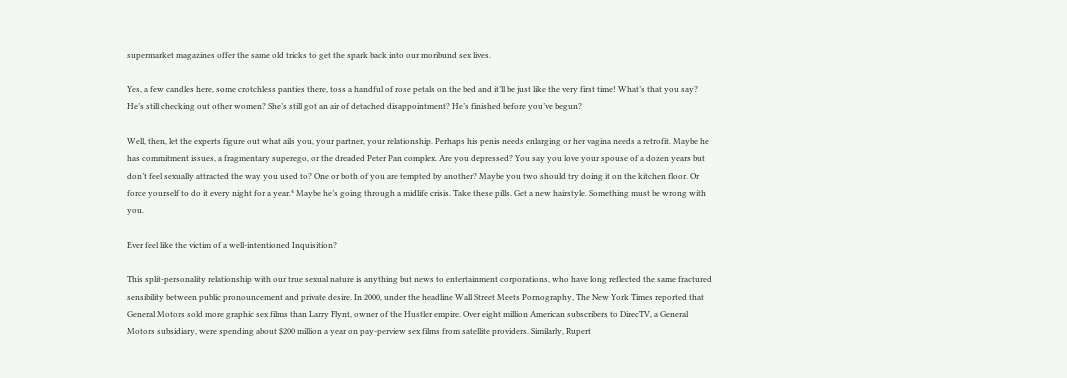supermarket magazines offer the same old tricks to get the spark back into our moribund sex lives.

Yes, a few candles here, some crotchless panties there, toss a handful of rose petals on the bed and it’ll be just like the very first time! What’s that you say? He’s still checking out other women? She’s still got an air of detached disappointment? He’s finished before you’ve begun?

Well, then, let the experts figure out what ails you, your partner, your relationship. Perhaps his penis needs enlarging or her vagina needs a retrofit. Maybe he has commitment issues, a fragmentary superego, or the dreaded Peter Pan complex. Are you depressed? You say you love your spouse of a dozen years but don’t feel sexually attracted the way you used to? One or both of you are tempted by another? Maybe you two should try doing it on the kitchen floor. Or force yourself to do it every night for a year.⁴ Maybe he’s going through a midlife crisis. Take these pills. Get a new hairstyle. Something must be wrong with you.

Ever feel like the victim of a well-intentioned Inquisition?

This split-personality relationship with our true sexual nature is anything but news to entertainment corporations, who have long reflected the same fractured sensibility between public pronouncement and private desire. In 2000, under the headline Wall Street Meets Pornography, The New York Times reported that General Motors sold more graphic sex films than Larry Flynt, owner of the Hustler empire. Over eight million American subscribers to DirecTV, a General Motors subsidiary, were spending about $200 million a year on pay-perview sex films from satellite providers. Similarly, Rupert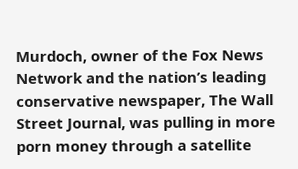Murdoch, owner of the Fox News Network and the nation’s leading conservative newspaper, The Wall Street Journal, was pulling in more porn money through a satellite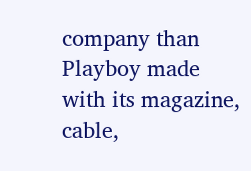company than Playboy made with its magazine, cable,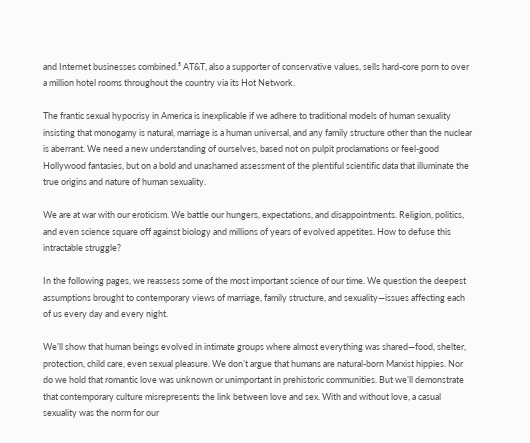and Internet businesses combined.⁵ AT&T, also a supporter of conservative values, sells hard-core porn to over a million hotel rooms throughout the country via its Hot Network.

The frantic sexual hypocrisy in America is inexplicable if we adhere to traditional models of human sexuality insisting that monogamy is natural, marriage is a human universal, and any family structure other than the nuclear is aberrant. We need a new understanding of ourselves, based not on pulpit proclamations or feel-good Hollywood fantasies, but on a bold and unashamed assessment of the plentiful scientific data that illuminate the true origins and nature of human sexuality.

We are at war with our eroticism. We battle our hungers, expectations, and disappointments. Religion, politics, and even science square off against biology and millions of years of evolved appetites. How to defuse this intractable struggle?

In the following pages, we reassess some of the most important science of our time. We question the deepest assumptions brought to contemporary views of marriage, family structure, and sexuality—issues affecting each of us every day and every night.

We’ll show that human beings evolved in intimate groups where almost everything was shared—food, shelter, protection, child care, even sexual pleasure. We don’t argue that humans are natural-born Marxist hippies. Nor do we hold that romantic love was unknown or unimportant in prehistoric communities. But we’ll demonstrate that contemporary culture misrepresents the link between love and sex. With and without love, a casual sexuality was the norm for our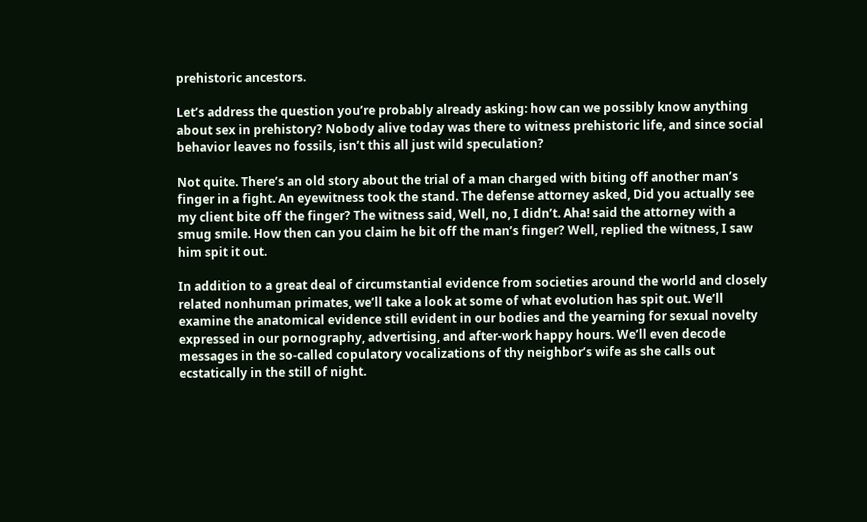prehistoric ancestors.

Let’s address the question you’re probably already asking: how can we possibly know anything about sex in prehistory? Nobody alive today was there to witness prehistoric life, and since social behavior leaves no fossils, isn’t this all just wild speculation?

Not quite. There’s an old story about the trial of a man charged with biting off another man’s finger in a fight. An eyewitness took the stand. The defense attorney asked, Did you actually see my client bite off the finger? The witness said, Well, no, I didn’t. Aha! said the attorney with a smug smile. How then can you claim he bit off the man’s finger? Well, replied the witness, I saw him spit it out.

In addition to a great deal of circumstantial evidence from societies around the world and closely related nonhuman primates, we’ll take a look at some of what evolution has spit out. We’ll examine the anatomical evidence still evident in our bodies and the yearning for sexual novelty expressed in our pornography, advertising, and after-work happy hours. We’ll even decode messages in the so-called copulatory vocalizations of thy neighbor’s wife as she calls out ecstatically in the still of night.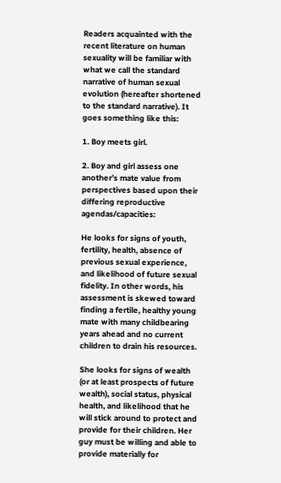Readers acquainted with the recent literature on human sexuality will be familiar with what we call the standard narrative of human sexual evolution (hereafter shortened to the standard narrative). It goes something like this:

1. Boy meets girl.

2. Boy and girl assess one another’s mate value from perspectives based upon their differing reproductive agendas/capacities:

He looks for signs of youth, fertility, health, absence of previous sexual experience, and likelihood of future sexual fidelity. In other words, his assessment is skewed toward finding a fertile, healthy young mate with many childbearing years ahead and no current children to drain his resources.

She looks for signs of wealth (or at least prospects of future wealth), social status, physical health, and likelihood that he will stick around to protect and provide for their children. Her guy must be willing and able to provide materially for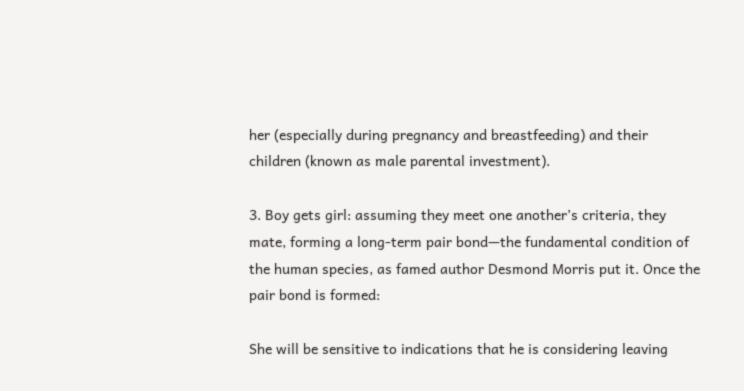her (especially during pregnancy and breastfeeding) and their children (known as male parental investment).

3. Boy gets girl: assuming they meet one another’s criteria, they mate, forming a long-term pair bond—the fundamental condition of the human species, as famed author Desmond Morris put it. Once the pair bond is formed:

She will be sensitive to indications that he is considering leaving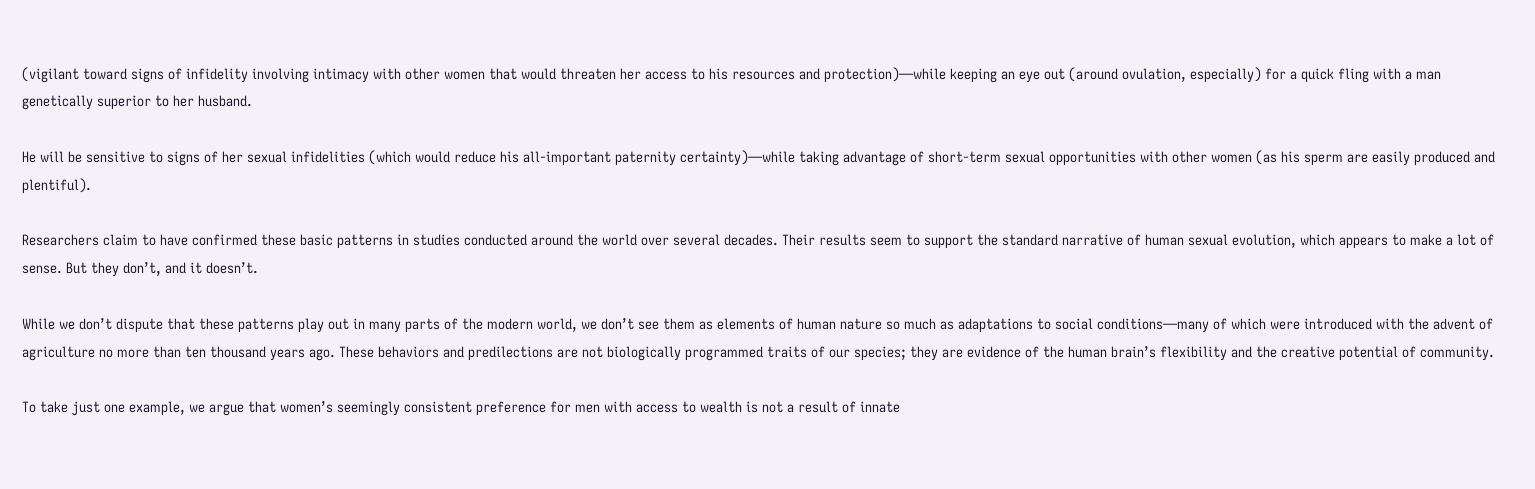(vigilant toward signs of infidelity involving intimacy with other women that would threaten her access to his resources and protection)—while keeping an eye out (around ovulation, especially) for a quick fling with a man genetically superior to her husband.

He will be sensitive to signs of her sexual infidelities (which would reduce his all-important paternity certainty)—while taking advantage of short-term sexual opportunities with other women (as his sperm are easily produced and plentiful).

Researchers claim to have confirmed these basic patterns in studies conducted around the world over several decades. Their results seem to support the standard narrative of human sexual evolution, which appears to make a lot of sense. But they don’t, and it doesn’t.

While we don’t dispute that these patterns play out in many parts of the modern world, we don’t see them as elements of human nature so much as adaptations to social conditions—many of which were introduced with the advent of agriculture no more than ten thousand years ago. These behaviors and predilections are not biologically programmed traits of our species; they are evidence of the human brain’s flexibility and the creative potential of community.

To take just one example, we argue that women’s seemingly consistent preference for men with access to wealth is not a result of innate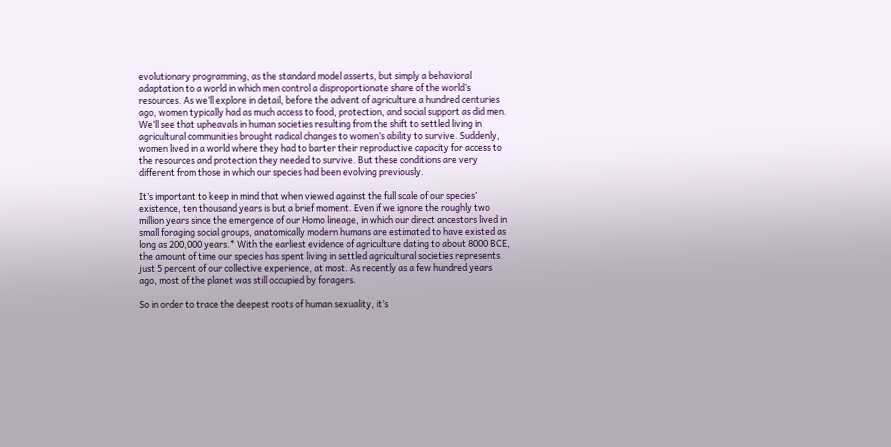evolutionary programming, as the standard model asserts, but simply a behavioral adaptation to a world in which men control a disproportionate share of the world’s resources. As we’ll explore in detail, before the advent of agriculture a hundred centuries ago, women typically had as much access to food, protection, and social support as did men. We’ll see that upheavals in human societies resulting from the shift to settled living in agricultural communities brought radical changes to women’s ability to survive. Suddenly, women lived in a world where they had to barter their reproductive capacity for access to the resources and protection they needed to survive. But these conditions are very different from those in which our species had been evolving previously.

It’s important to keep in mind that when viewed against the full scale of our species’ existence, ten thousand years is but a brief moment. Even if we ignore the roughly two million years since the emergence of our Homo lineage, in which our direct ancestors lived in small foraging social groups, anatomically modern humans are estimated to have existed as long as 200,000 years.* With the earliest evidence of agriculture dating to about 8000 BCE, the amount of time our species has spent living in settled agricultural societies represents just 5 percent of our collective experience, at most. As recently as a few hundred years ago, most of the planet was still occupied by foragers.

So in order to trace the deepest roots of human sexuality, it’s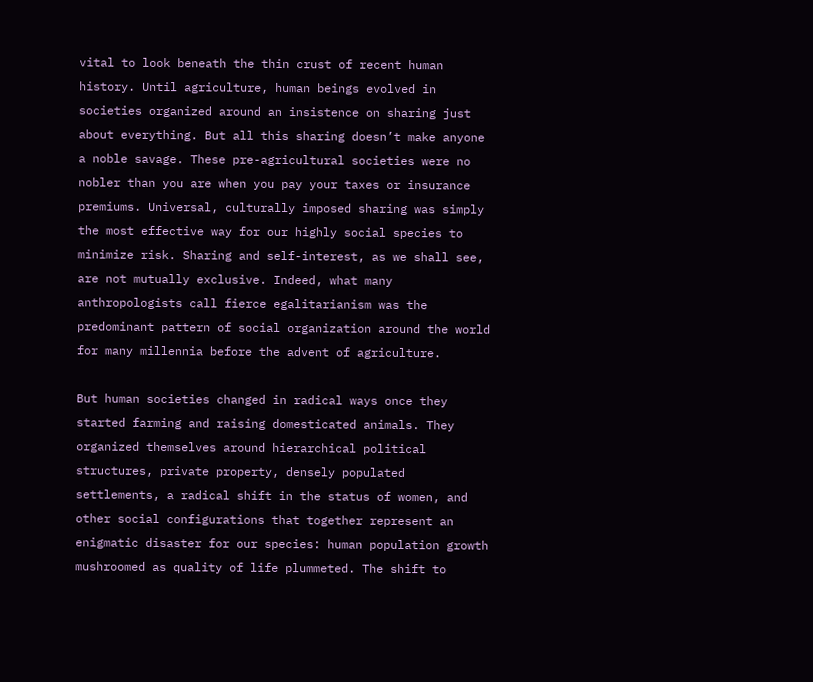vital to look beneath the thin crust of recent human history. Until agriculture, human beings evolved in societies organized around an insistence on sharing just about everything. But all this sharing doesn’t make anyone a noble savage. These pre-agricultural societies were no nobler than you are when you pay your taxes or insurance premiums. Universal, culturally imposed sharing was simply the most effective way for our highly social species to minimize risk. Sharing and self-interest, as we shall see, are not mutually exclusive. Indeed, what many anthropologists call fierce egalitarianism was the predominant pattern of social organization around the world for many millennia before the advent of agriculture.

But human societies changed in radical ways once they started farming and raising domesticated animals. They organized themselves around hierarchical political structures, private property, densely populated settlements, a radical shift in the status of women, and other social configurations that together represent an enigmatic disaster for our species: human population growth mushroomed as quality of life plummeted. The shift to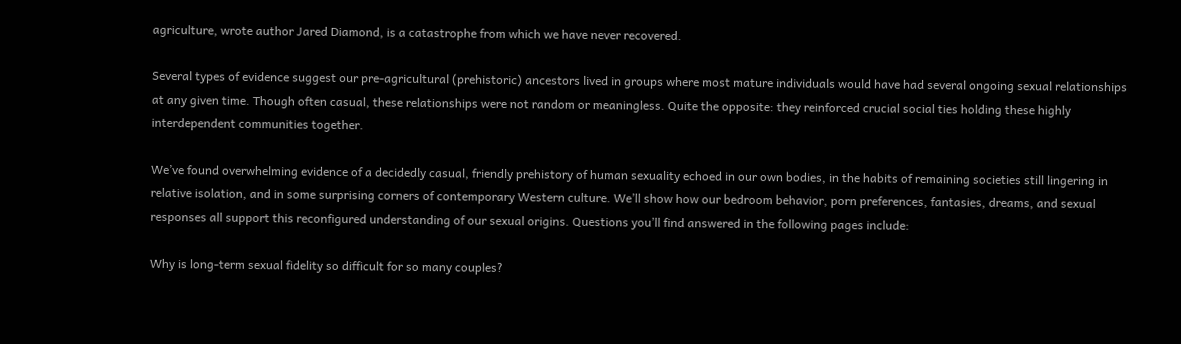agriculture, wrote author Jared Diamond, is a catastrophe from which we have never recovered.

Several types of evidence suggest our pre-agricultural (prehistoric) ancestors lived in groups where most mature individuals would have had several ongoing sexual relationships at any given time. Though often casual, these relationships were not random or meaningless. Quite the opposite: they reinforced crucial social ties holding these highly interdependent communities together.

We’ve found overwhelming evidence of a decidedly casual, friendly prehistory of human sexuality echoed in our own bodies, in the habits of remaining societies still lingering in relative isolation, and in some surprising corners of contemporary Western culture. We’ll show how our bedroom behavior, porn preferences, fantasies, dreams, and sexual responses all support this reconfigured understanding of our sexual origins. Questions you’ll find answered in the following pages include:

Why is long-term sexual fidelity so difficult for so many couples?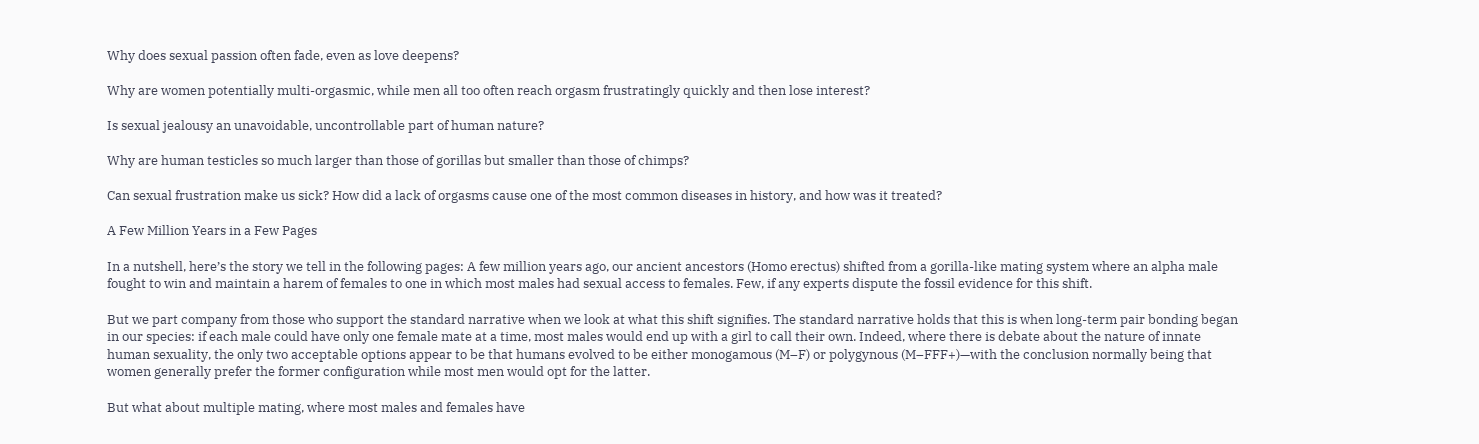Why does sexual passion often fade, even as love deepens?

Why are women potentially multi-orgasmic, while men all too often reach orgasm frustratingly quickly and then lose interest?

Is sexual jealousy an unavoidable, uncontrollable part of human nature?

Why are human testicles so much larger than those of gorillas but smaller than those of chimps?

Can sexual frustration make us sick? How did a lack of orgasms cause one of the most common diseases in history, and how was it treated?

A Few Million Years in a Few Pages

In a nutshell, here’s the story we tell in the following pages: A few million years ago, our ancient ancestors (Homo erectus) shifted from a gorilla-like mating system where an alpha male fought to win and maintain a harem of females to one in which most males had sexual access to females. Few, if any experts dispute the fossil evidence for this shift.

But we part company from those who support the standard narrative when we look at what this shift signifies. The standard narrative holds that this is when long-term pair bonding began in our species: if each male could have only one female mate at a time, most males would end up with a girl to call their own. Indeed, where there is debate about the nature of innate human sexuality, the only two acceptable options appear to be that humans evolved to be either monogamous (M–F) or polygynous (M–FFF+)—with the conclusion normally being that women generally prefer the former configuration while most men would opt for the latter.

But what about multiple mating, where most males and females have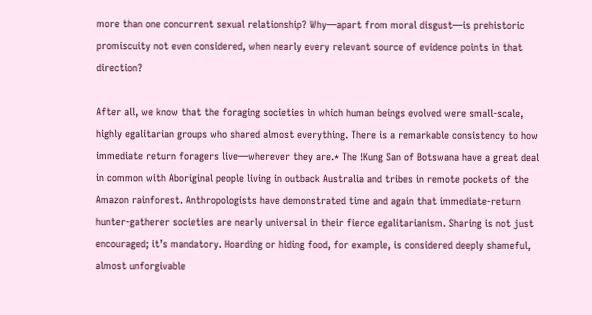more than one concurrent sexual relationship? Why—apart from moral disgust—is prehistoric promiscuity not even considered, when nearly every relevant source of evidence points in that direction?

After all, we know that the foraging societies in which human beings evolved were small-scale, highly egalitarian groups who shared almost everything. There is a remarkable consistency to how immediate return foragers live—wherever they are.* The !Kung San of Botswana have a great deal in common with Aboriginal people living in outback Australia and tribes in remote pockets of the Amazon rainforest. Anthropologists have demonstrated time and again that immediate-return hunter-gatherer societies are nearly universal in their fierce egalitarianism. Sharing is not just encouraged; it’s mandatory. Hoarding or hiding food, for example, is considered deeply shameful, almost unforgivable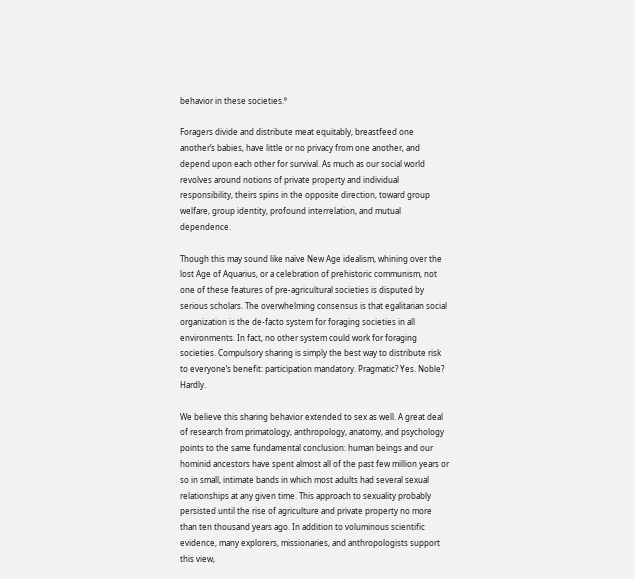behavior in these societies.⁹

Foragers divide and distribute meat equitably, breastfeed one another’s babies, have little or no privacy from one another, and depend upon each other for survival. As much as our social world revolves around notions of private property and individual responsibility, theirs spins in the opposite direction, toward group welfare, group identity, profound interrelation, and mutual dependence.

Though this may sound like naïve New Age idealism, whining over the lost Age of Aquarius, or a celebration of prehistoric communism, not one of these features of pre-agricultural societies is disputed by serious scholars. The overwhelming consensus is that egalitarian social organization is the de-facto system for foraging societies in all environments. In fact, no other system could work for foraging societies. Compulsory sharing is simply the best way to distribute risk to everyone’s benefit: participation mandatory. Pragmatic? Yes. Noble? Hardly.

We believe this sharing behavior extended to sex as well. A great deal of research from primatology, anthropology, anatomy, and psychology points to the same fundamental conclusion: human beings and our hominid ancestors have spent almost all of the past few million years or so in small, intimate bands in which most adults had several sexual relationships at any given time. This approach to sexuality probably persisted until the rise of agriculture and private property no more than ten thousand years ago. In addition to voluminous scientific evidence, many explorers, missionaries, and anthropologists support this view,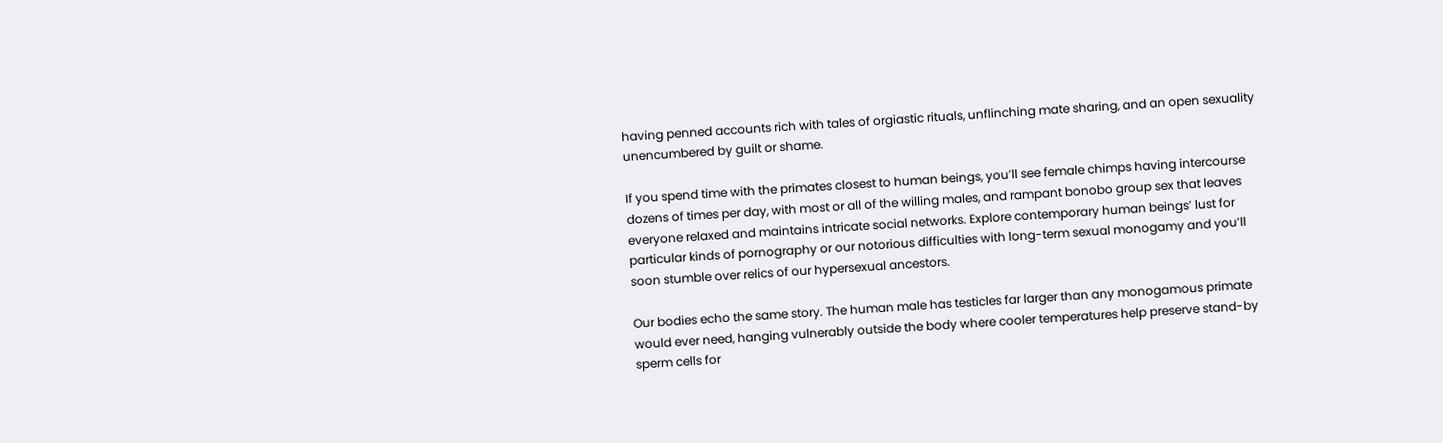having penned accounts rich with tales of orgiastic rituals, unflinching mate sharing, and an open sexuality unencumbered by guilt or shame.

If you spend time with the primates closest to human beings, you’ll see female chimps having intercourse dozens of times per day, with most or all of the willing males, and rampant bonobo group sex that leaves everyone relaxed and maintains intricate social networks. Explore contemporary human beings’ lust for particular kinds of pornography or our notorious difficulties with long-term sexual monogamy and you’ll soon stumble over relics of our hypersexual ancestors.

Our bodies echo the same story. The human male has testicles far larger than any monogamous primate would ever need, hanging vulnerably outside the body where cooler temperatures help preserve stand-by sperm cells for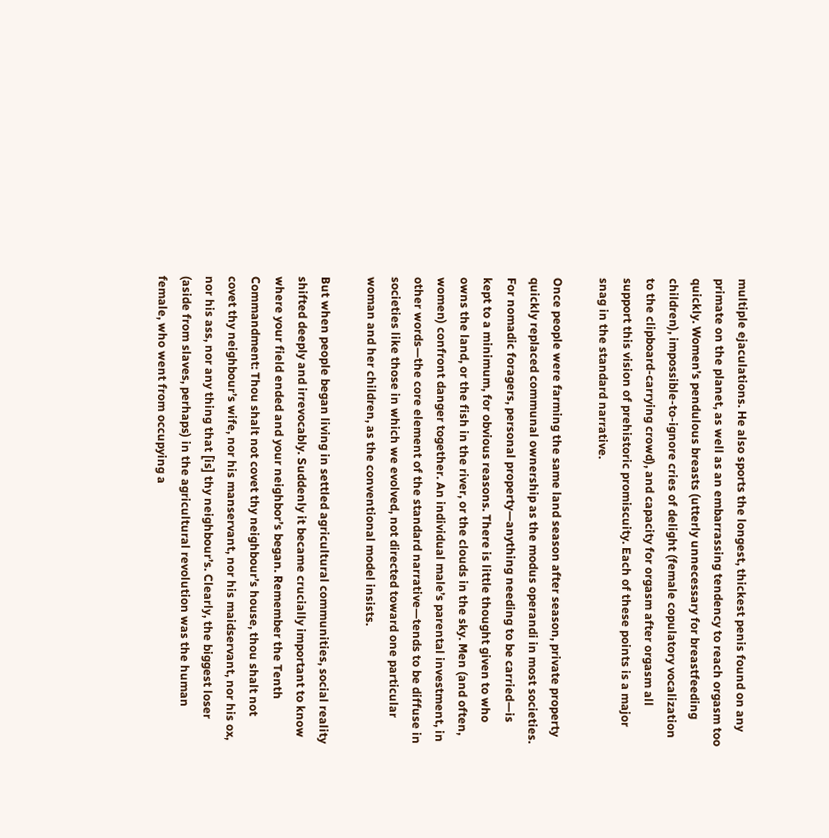multiple ejaculations. He also sports the longest, thickest penis found on any primate on the planet, as well as an embarrassing tendency to reach orgasm too quickly. Women’s pendulous breasts (utterly unnecessary for breastfeeding children), impossible-to-ignore cries of delight (female copulatory vocalization to the clipboard-carrying crowd), and capacity for orgasm after orgasm all support this vision of prehistoric promiscuity. Each of these points is a major snag in the standard narrative.

Once people were farming the same land season after season, private property quickly replaced communal ownership as the modus operandi in most societies. For nomadic foragers, personal property—anything needing to be carried—is kept to a minimum, for obvious reasons. There is little thought given to who owns the land, or the fish in the river, or the clouds in the sky. Men (and often, women) confront danger together. An individual male’s parental investment, in other words—the core element of the standard narrative—tends to be diffuse in societies like those in which we evolved, not directed toward one particular woman and her children, as the conventional model insists.

But when people began living in settled agricultural communities, social reality shifted deeply and irrevocably. Suddenly it became crucially important to know where your field ended and your neighbor’s began. Remember the Tenth Commandment: Thou shalt not covet thy neighbour’s house, thou shalt not covet thy neighbour’s wife, nor his manservant, nor his maidservant, nor his ox, nor his ass, nor any thing that [is] thy neighbour’s. Clearly, the biggest loser (aside from slaves, perhaps) in the agricultural revolution was the human female, who went from occupying a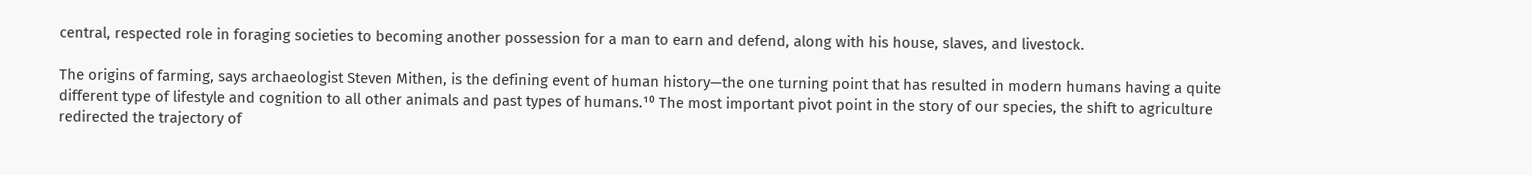central, respected role in foraging societies to becoming another possession for a man to earn and defend, along with his house, slaves, and livestock.

The origins of farming, says archaeologist Steven Mithen, is the defining event of human history—the one turning point that has resulted in modern humans having a quite different type of lifestyle and cognition to all other animals and past types of humans.¹⁰ The most important pivot point in the story of our species, the shift to agriculture redirected the trajectory of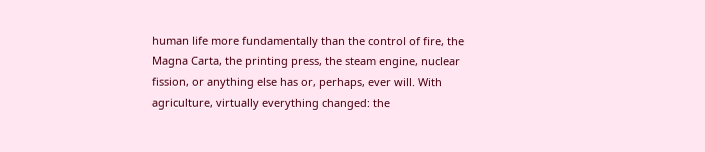human life more fundamentally than the control of fire, the Magna Carta, the printing press, the steam engine, nuclear fission, or anything else has or, perhaps, ever will. With agriculture, virtually everything changed: the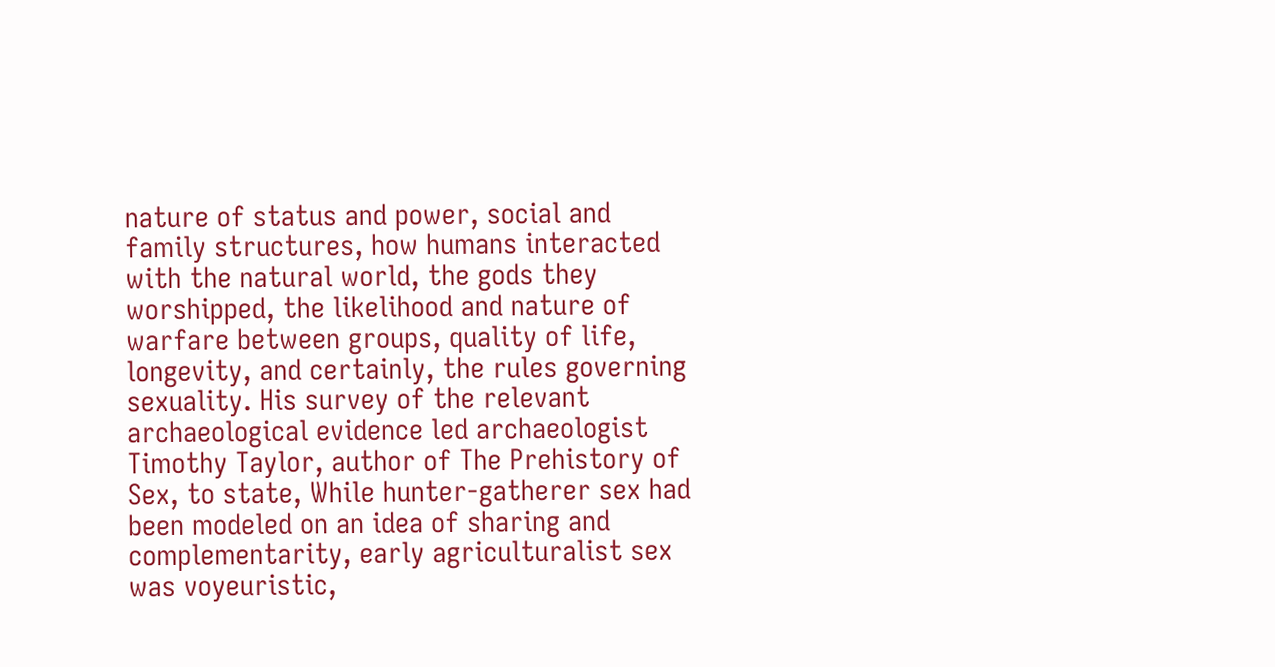nature of status and power, social and family structures, how humans interacted with the natural world, the gods they worshipped, the likelihood and nature of warfare between groups, quality of life, longevity, and certainly, the rules governing sexuality. His survey of the relevant archaeological evidence led archaeologist Timothy Taylor, author of The Prehistory of Sex, to state, While hunter-gatherer sex had been modeled on an idea of sharing and complementarity, early agriculturalist sex was voyeuristic,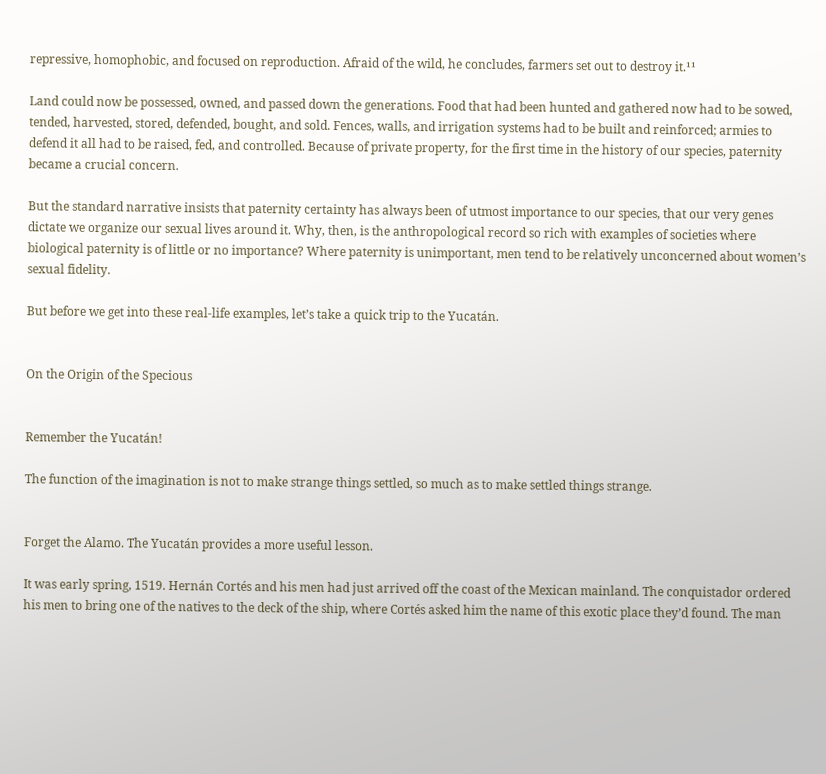repressive, homophobic, and focused on reproduction. Afraid of the wild, he concludes, farmers set out to destroy it.¹¹

Land could now be possessed, owned, and passed down the generations. Food that had been hunted and gathered now had to be sowed, tended, harvested, stored, defended, bought, and sold. Fences, walls, and irrigation systems had to be built and reinforced; armies to defend it all had to be raised, fed, and controlled. Because of private property, for the first time in the history of our species, paternity became a crucial concern.

But the standard narrative insists that paternity certainty has always been of utmost importance to our species, that our very genes dictate we organize our sexual lives around it. Why, then, is the anthropological record so rich with examples of societies where biological paternity is of little or no importance? Where paternity is unimportant, men tend to be relatively unconcerned about women’s sexual fidelity.

But before we get into these real-life examples, let’s take a quick trip to the Yucatán.


On the Origin of the Specious


Remember the Yucatán!

The function of the imagination is not to make strange things settled, so much as to make settled things strange.


Forget the Alamo. The Yucatán provides a more useful lesson.

It was early spring, 1519. Hernán Cortés and his men had just arrived off the coast of the Mexican mainland. The conquistador ordered his men to bring one of the natives to the deck of the ship, where Cortés asked him the name of this exotic place they’d found. The man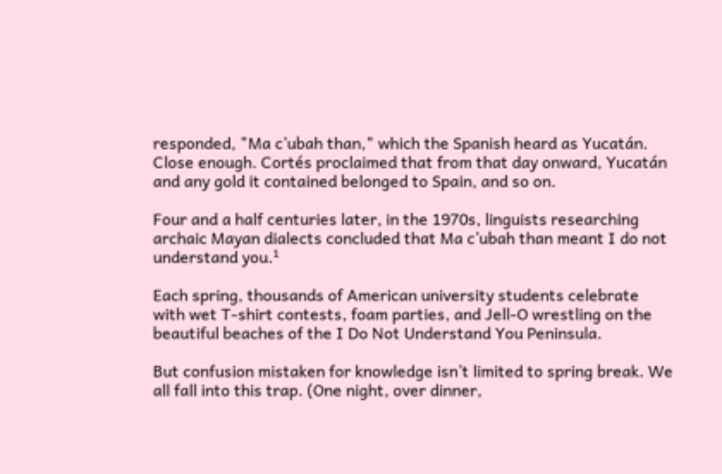responded, "Ma c’ubah than," which the Spanish heard as Yucatán. Close enough. Cortés proclaimed that from that day onward, Yucatán and any gold it contained belonged to Spain, and so on.

Four and a half centuries later, in the 1970s, linguists researching archaic Mayan dialects concluded that Ma c’ubah than meant I do not understand you.¹

Each spring, thousands of American university students celebrate with wet T-shirt contests, foam parties, and Jell-O wrestling on the beautiful beaches of the I Do Not Understand You Peninsula.

But confusion mistaken for knowledge isn’t limited to spring break. We all fall into this trap. (One night, over dinner,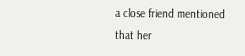a close friend mentioned that her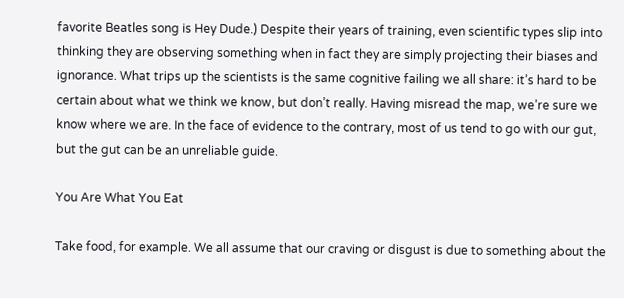favorite Beatles song is Hey Dude.) Despite their years of training, even scientific types slip into thinking they are observing something when in fact they are simply projecting their biases and ignorance. What trips up the scientists is the same cognitive failing we all share: it’s hard to be certain about what we think we know, but don’t really. Having misread the map, we’re sure we know where we are. In the face of evidence to the contrary, most of us tend to go with our gut, but the gut can be an unreliable guide.

You Are What You Eat

Take food, for example. We all assume that our craving or disgust is due to something about the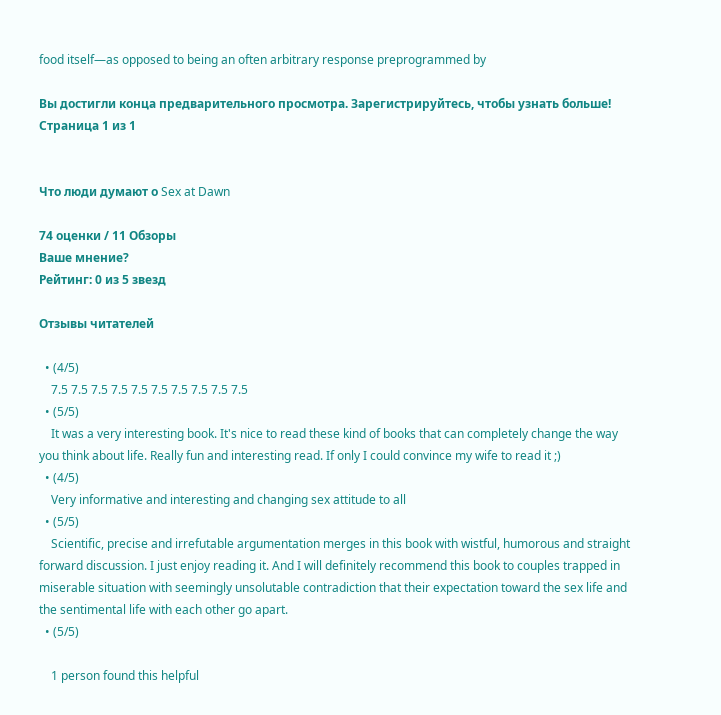food itself—as opposed to being an often arbitrary response preprogrammed by

Вы достигли конца предварительного просмотра. Зарегистрируйтесь, чтобы узнать больше!
Страница 1 из 1


Что люди думают о Sex at Dawn

74 оценки / 11 Обзоры
Ваше мнение?
Рейтинг: 0 из 5 звезд

Отзывы читателей

  • (4/5)
    7.5 7.5 7.5 7.5 7.5 7.5 7.5 7.5 7.5 7.5
  • (5/5)
    It was a very interesting book. It's nice to read these kind of books that can completely change the way you think about life. Really fun and interesting read. If only I could convince my wife to read it ;)
  • (4/5)
    Very informative and interesting and changing sex attitude to all
  • (5/5)
    Scientific, precise and irrefutable argumentation merges in this book with wistful, humorous and straight forward discussion. I just enjoy reading it. And I will definitely recommend this book to couples trapped in miserable situation with seemingly unsolutable contradiction that their expectation toward the sex life and the sentimental life with each other go apart.
  • (5/5)

    1 person found this helpful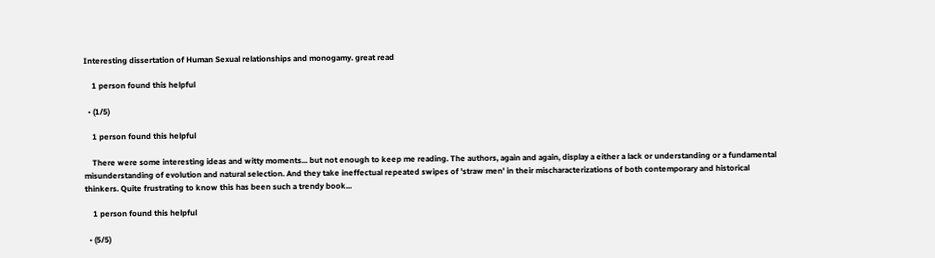Interesting dissertation of Human Sexual relationships and monogamy. great read

    1 person found this helpful

  • (1/5)

    1 person found this helpful

    There were some interesting ideas and witty moments... but not enough to keep me reading. The authors, again and again, display a either a lack or understanding or a fundamental misunderstanding of evolution and natural selection. And they take ineffectual repeated swipes of 'straw men' in their mischaracterizations of both contemporary and historical thinkers. Quite frustrating to know this has been such a trendy book...

    1 person found this helpful

  • (5/5)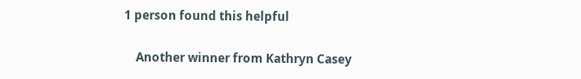1 person found this helpful

    Another winner from Kathryn Casey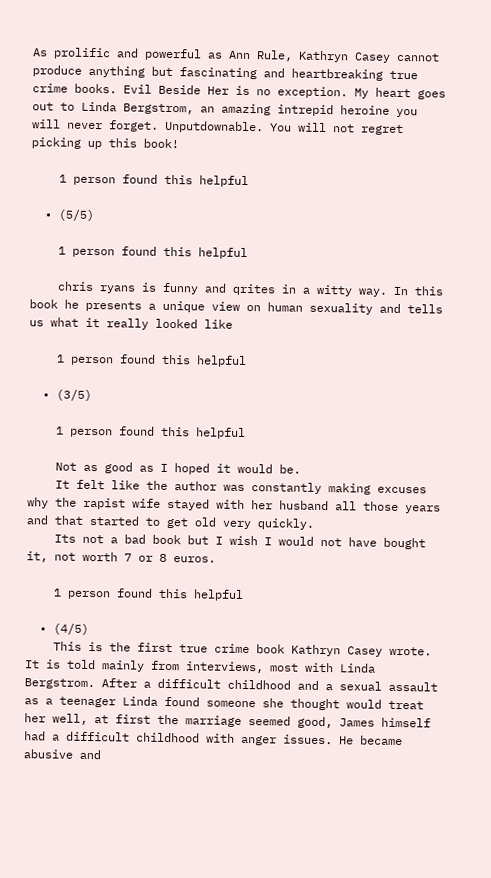As prolific and powerful as Ann Rule, Kathryn Casey cannot produce anything but fascinating and heartbreaking true crime books. Evil Beside Her is no exception. My heart goes out to Linda Bergstrom, an amazing intrepid heroine you will never forget. Unputdownable. You will not regret picking up this book!

    1 person found this helpful

  • (5/5)

    1 person found this helpful

    chris ryans is funny and qrites in a witty way. In this book he presents a unique view on human sexuality and tells us what it really looked like

    1 person found this helpful

  • (3/5)

    1 person found this helpful

    Not as good as I hoped it would be.
    It felt like the author was constantly making excuses why the rapist wife stayed with her husband all those years and that started to get old very quickly.
    Its not a bad book but I wish I would not have bought it, not worth 7 or 8 euros.

    1 person found this helpful

  • (4/5)
    This is the first true crime book Kathryn Casey wrote. It is told mainly from interviews, most with Linda Bergstrom. After a difficult childhood and a sexual assault as a teenager Linda found someone she thought would treat her well, at first the marriage seemed good, James himself had a difficult childhood with anger issues. He became abusive and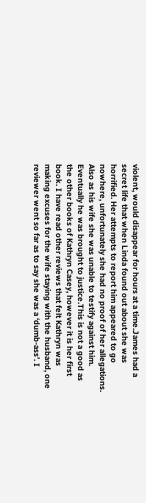violent, would disappear for hours at a time.James had a secret life that when Linda found out about she was horrified. Her attempts to report him appeared to go nowhere, unfortunately she had no proof of her allegations. Also as his wife she was unable to testify against him. Eventually he was brought to justice.This is not a good as the other books of Kathryn Casey, however it is her first book. I have read other reviews that felt Kathryn was making excuses for the wife staying with the husband, one reviewer went so far as to say she was a ‘dumb-ass’. I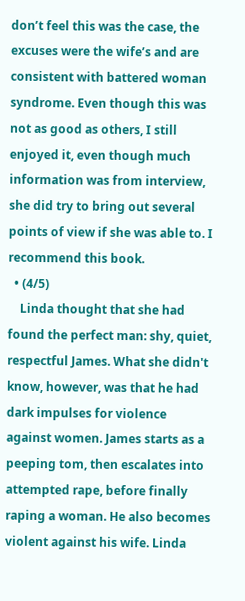don’t feel this was the case, the excuses were the wife’s and are consistent with battered woman syndrome. Even though this was not as good as others, I still enjoyed it, even though much information was from interview, she did try to bring out several points of view if she was able to. I recommend this book.
  • (4/5)
    Linda thought that she had found the perfect man: shy, quiet, respectful James. What she didn't know, however, was that he had dark impulses for violence against women. James starts as a peeping tom, then escalates into attempted rape, before finally raping a woman. He also becomes violent against his wife. Linda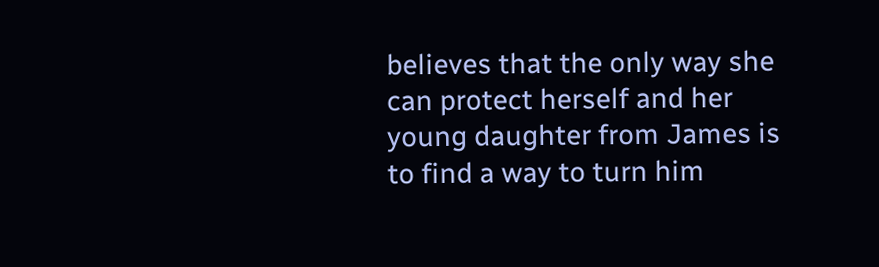believes that the only way she can protect herself and her young daughter from James is to find a way to turn him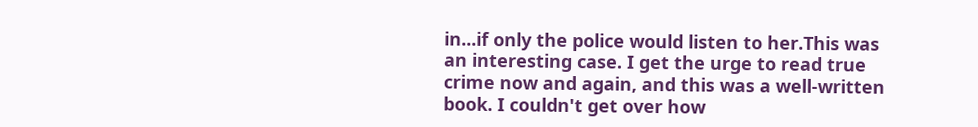in...if only the police would listen to her.This was an interesting case. I get the urge to read true crime now and again, and this was a well-written book. I couldn't get over how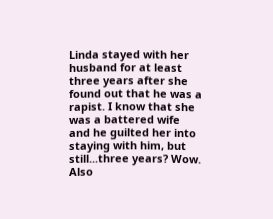Linda stayed with her husband for at least three years after she found out that he was a rapist. I know that she was a battered wife and he guilted her into staying with him, but still...three years? Wow. Also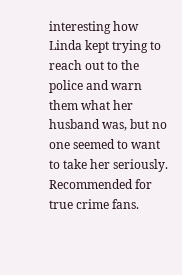interesting how Linda kept trying to reach out to the police and warn them what her husband was, but no one seemed to want to take her seriously. Recommended for true crime fans.